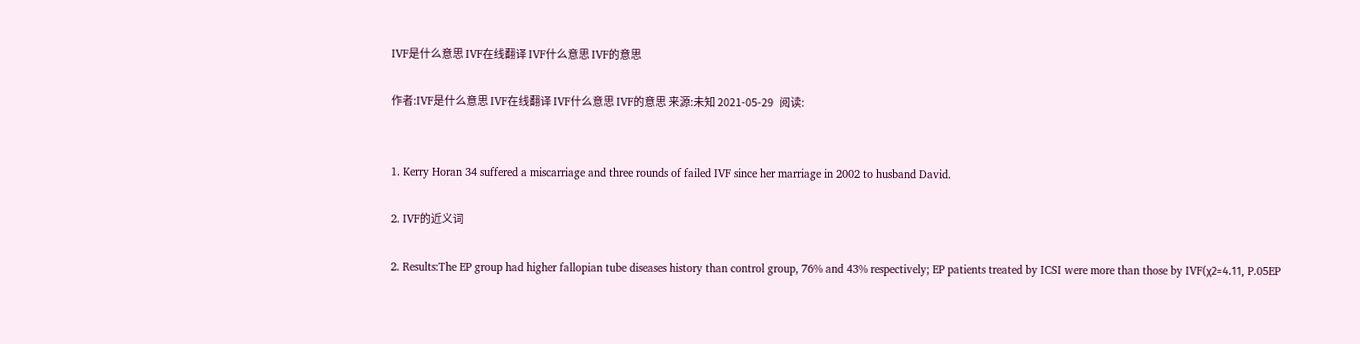IVF是什么意思 IVF在线翻译 IVF什么意思 IVF的意思

作者:IVF是什么意思 IVF在线翻译 IVF什么意思 IVF的意思 来源:未知 2021-05-29   阅读:


1. Kerry Horan 34 suffered a miscarriage and three rounds of failed IVF since her marriage in 2002 to husband David.

2. IVF的近义词

2. Results:The EP group had higher fallopian tube diseases history than control group, 76% and 43% respectively; EP patients treated by ICSI were more than those by IVF(χ2=4.11, P.05EP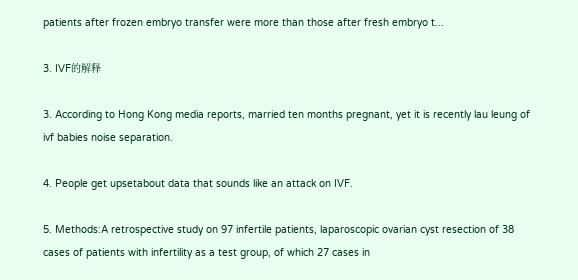patients after frozen embryo transfer were more than those after fresh embryo t...

3. IVF的解释

3. According to Hong Kong media reports, married ten months pregnant, yet it is recently lau leung of ivf babies noise separation.

4. People get upsetabout data that sounds like an attack on IVF.

5. Methods:A retrospective study on 97 infertile patients, laparoscopic ovarian cyst resection of 38 cases of patients with infertility as a test group, of which 27 cases in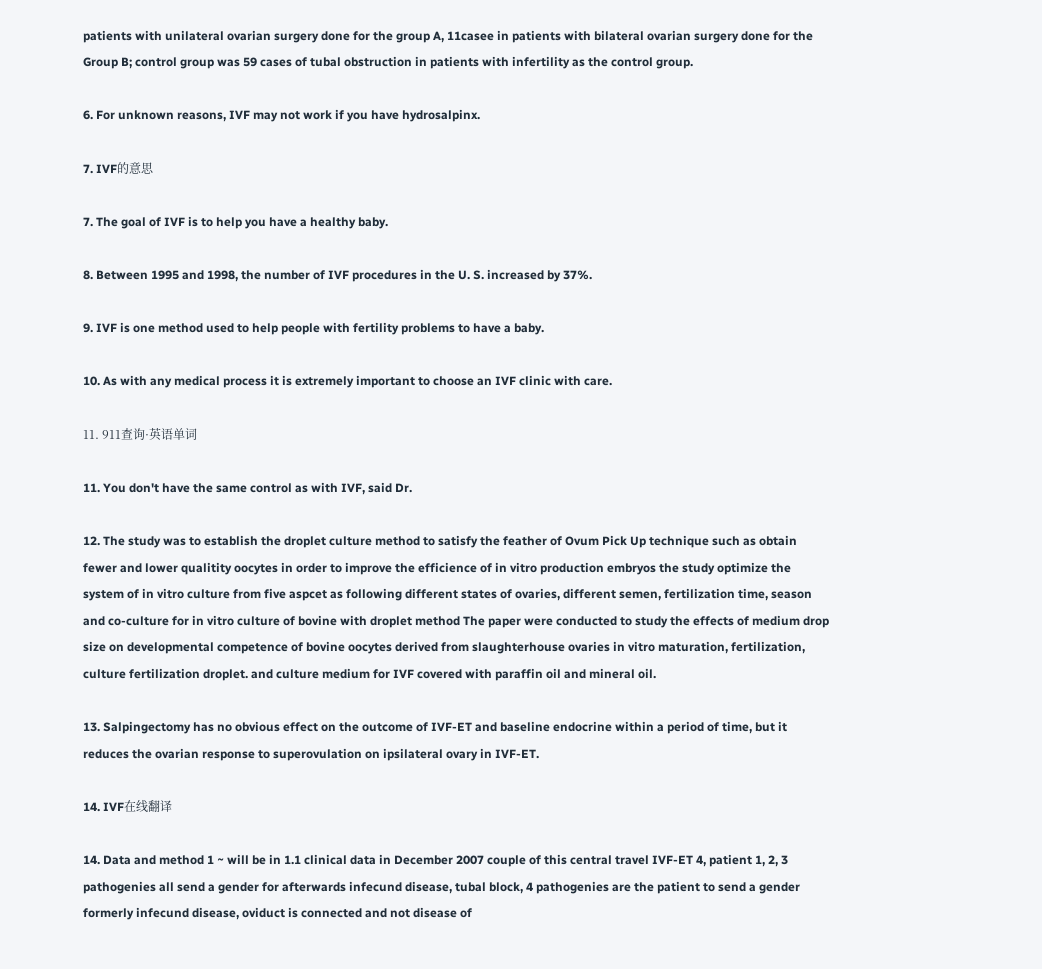patients with unilateral ovarian surgery done for the group A, 11casee in patients with bilateral ovarian surgery done for the Group B; control group was 59 cases of tubal obstruction in patients with infertility as the control group.

6. For unknown reasons, IVF may not work if you have hydrosalpinx.

7. IVF的意思

7. The goal of IVF is to help you have a healthy baby.

8. Between 1995 and 1998, the number of IVF procedures in the U. S. increased by 37%.

9. IVF is one method used to help people with fertility problems to have a baby.

10. As with any medical process it is extremely important to choose an IVF clinic with care.

11. 911查询·英语单词

11. You don't have the same control as with IVF, said Dr.

12. The study was to establish the droplet culture method to satisfy the feather of Ovum Pick Up technique such as obtain fewer and lower qualitity oocytes in order to improve the efficience of in vitro production embryos the study optimize the system of in vitro culture from five aspcet as following different states of ovaries, different semen, fertilization time, season and co-culture for in vitro culture of bovine with droplet method The paper were conducted to study the effects of medium drop size on developmental competence of bovine oocytes derived from slaughterhouse ovaries in vitro maturation, fertilization, culture fertilization droplet. and culture medium for IVF covered with paraffin oil and mineral oil.

13. Salpingectomy has no obvious effect on the outcome of IVF-ET and baseline endocrine within a period of time, but it reduces the ovarian response to superovulation on ipsilateral ovary in IVF-ET.

14. IVF在线翻译

14. Data and method 1 ~ will be in 1.1 clinical data in December 2007 couple of this central travel IVF-ET 4, patient 1, 2, 3 pathogenies all send a gender for afterwards infecund disease, tubal block, 4 pathogenies are the patient to send a gender formerly infecund disease, oviduct is connected and not disease of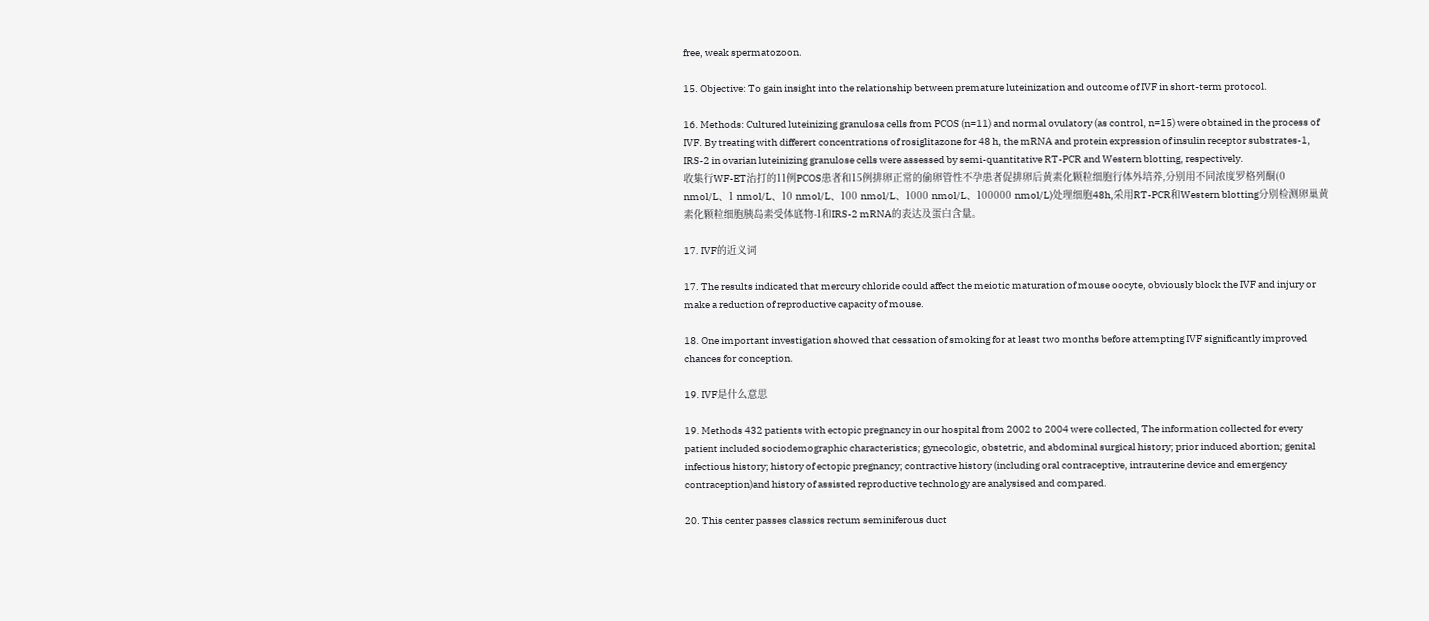free, weak spermatozoon.

15. Objective: To gain insight into the relationship between premature luteinization and outcome of IVF in short-term protocol.

16. Methods: Cultured luteinizing granulosa cells from PCOS (n=11) and normal ovulatory (as control, n=15) were obtained in the process of IVF. By treating with differert concentrations of rosiglitazone for 48 h, the mRNA and protein expression of insulin receptor substrates-1, IRS-2 in ovarian luteinizing granulose cells were assessed by semi-quantitative RT-PCR and Western blotting, respectively.
收集行WF-ET治打的11例PCOS患者和15例排卵正常的偷卵管性不孕患者促排卵后黄素化颗粒细胞行体外培养,分别用不同浓度罗格列酮(0 nmol/L、1 nmol/L、10 nmol/L、100 nmol/L、1000 nmol/L、100000 nmol/L)处理细胞48h,采用RT-PCR和Western blotting分别检测卵巢黄素化颗粒细胞胰岛素受体底物-1和IRS-2 mRNA的表达及蛋白含量。

17. IVF的近义词

17. The results indicated that mercury chloride could affect the meiotic maturation of mouse oocyte, obviously block the IVF and injury or make a reduction of reproductive capacity of mouse.

18. One important investigation showed that cessation of smoking for at least two months before attempting IVF significantly improved chances for conception.

19. IVF是什么意思

19. Methods 432 patients with ectopic pregnancy in our hospital from 2002 to 2004 were collected, The information collected for every patient included sociodemographic characteristics; gynecologic, obstetric, and abdominal surgical history; prior induced abortion; genital infectious history; history of ectopic pregnancy; contractive history (including oral contraceptive, intrauterine device and emergency contraception)and history of assisted reproductive technology are analysised and compared.

20. This center passes classics rectum seminiferous duct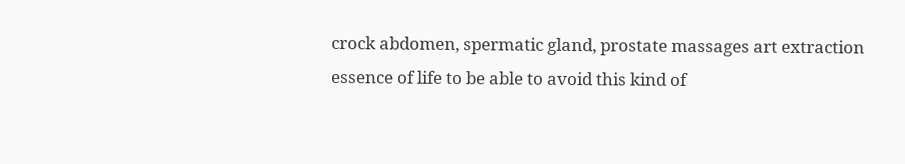crock abdomen, spermatic gland, prostate massages art extraction essence of life to be able to avoid this kind of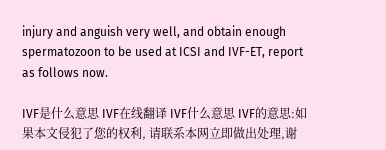injury and anguish very well, and obtain enough spermatozoon to be used at ICSI and IVF-ET, report as follows now.

IVF是什么意思 IVF在线翻译 IVF什么意思 IVF的意思:如果本文侵犯了您的权利, 请联系本网立即做出处理,谢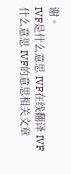谢。
IVF是什么意思 IVF在线翻译 IVF什么意思 IVF的意思相关文章